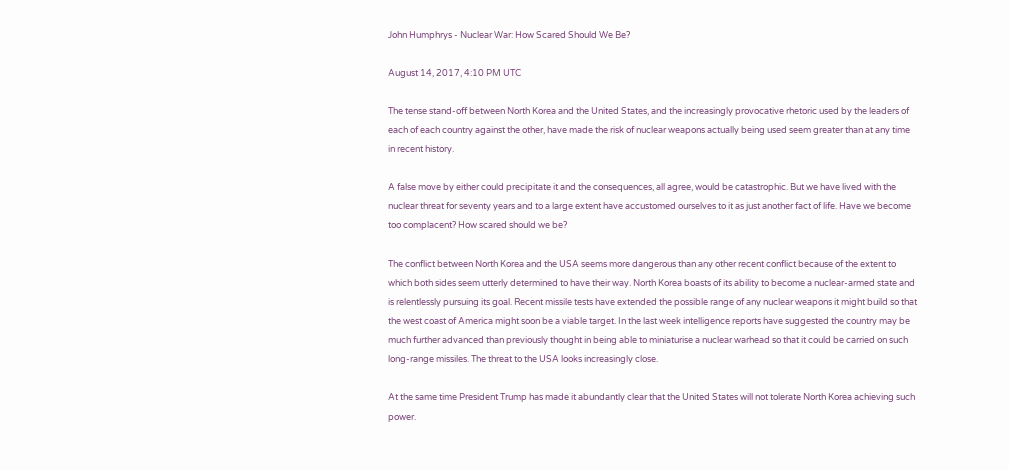John Humphrys - Nuclear War: How Scared Should We Be?

August 14, 2017, 4:10 PM UTC

The tense stand-off between North Korea and the United States, and the increasingly provocative rhetoric used by the leaders of each of each country against the other, have made the risk of nuclear weapons actually being used seem greater than at any time in recent history.

A false move by either could precipitate it and the consequences, all agree, would be catastrophic. But we have lived with the nuclear threat for seventy years and to a large extent have accustomed ourselves to it as just another fact of life. Have we become too complacent? How scared should we be?

The conflict between North Korea and the USA seems more dangerous than any other recent conflict because of the extent to which both sides seem utterly determined to have their way. North Korea boasts of its ability to become a nuclear-armed state and is relentlessly pursuing its goal. Recent missile tests have extended the possible range of any nuclear weapons it might build so that the west coast of America might soon be a viable target. In the last week intelligence reports have suggested the country may be much further advanced than previously thought in being able to miniaturise a nuclear warhead so that it could be carried on such long-range missiles. The threat to the USA looks increasingly close.

At the same time President Trump has made it abundantly clear that the United States will not tolerate North Korea achieving such power.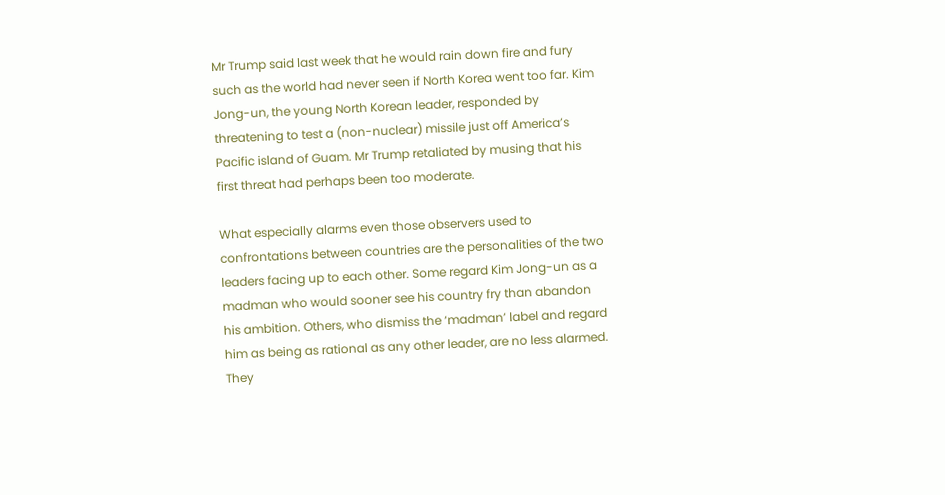Mr Trump said last week that he would rain down fire and fury such as the world had never seen if North Korea went too far. Kim Jong-un, the young North Korean leader, responded by threatening to test a (non-nuclear) missile just off America’s Pacific island of Guam. Mr Trump retaliated by musing that his first threat had perhaps been too moderate.

What especially alarms even those observers used to confrontations between countries are the personalities of the two leaders facing up to each other. Some regard Kim Jong-un as a madman who would sooner see his country fry than abandon his ambition. Others, who dismiss the ‘madman’ label and regard him as being as rational as any other leader, are no less alarmed. They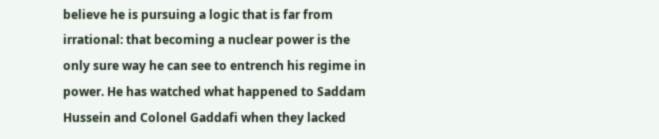believe he is pursuing a logic that is far from irrational: that becoming a nuclear power is the only sure way he can see to entrench his regime in power. He has watched what happened to Saddam Hussein and Colonel Gaddafi when they lacked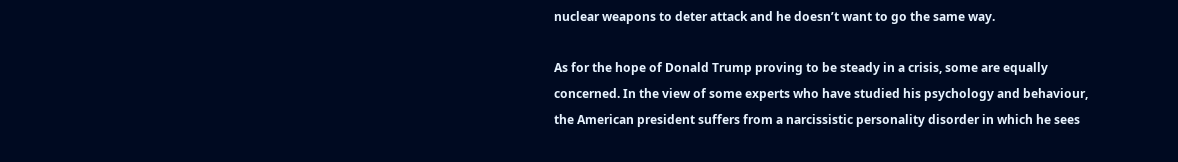nuclear weapons to deter attack and he doesn’t want to go the same way.

As for the hope of Donald Trump proving to be steady in a crisis, some are equally concerned. In the view of some experts who have studied his psychology and behaviour, the American president suffers from a narcissistic personality disorder in which he sees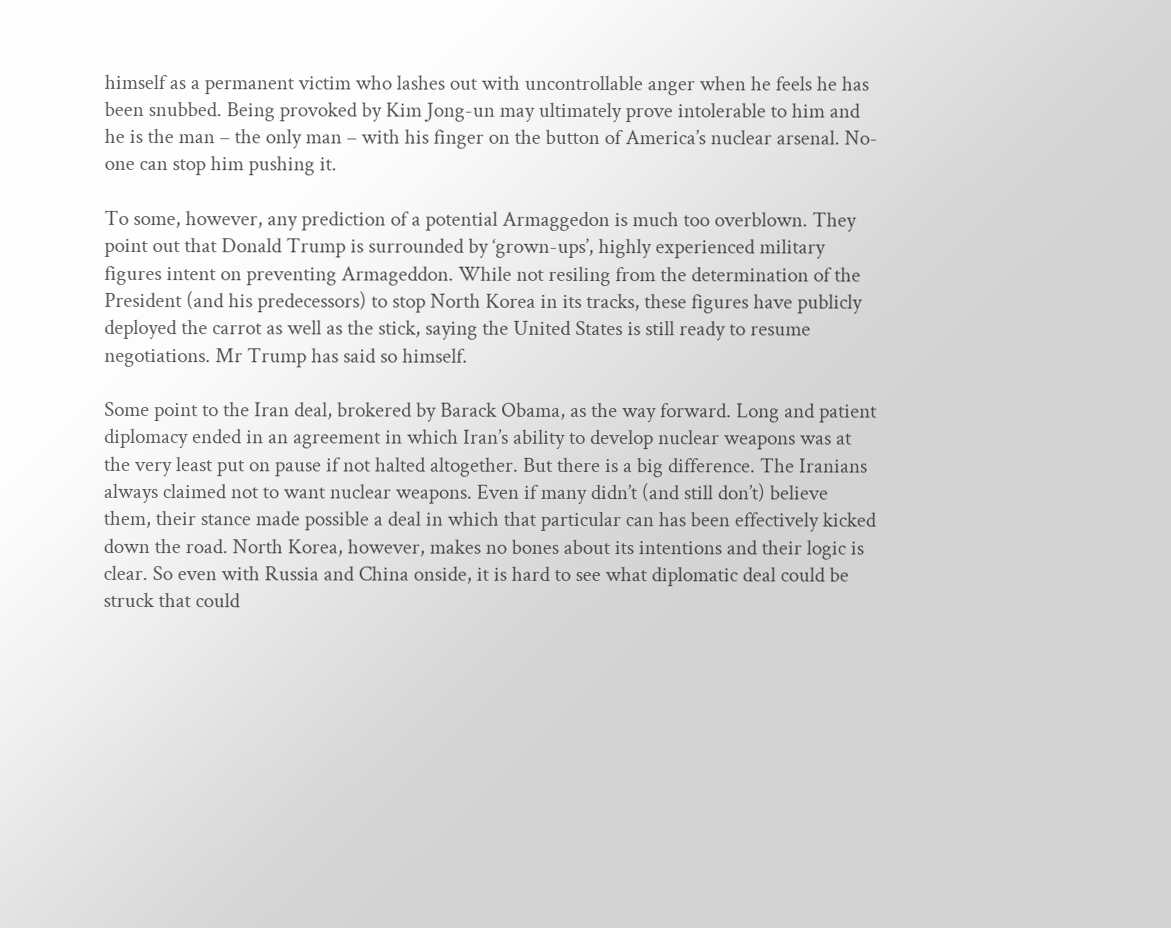himself as a permanent victim who lashes out with uncontrollable anger when he feels he has been snubbed. Being provoked by Kim Jong-un may ultimately prove intolerable to him and he is the man – the only man – with his finger on the button of America’s nuclear arsenal. No-one can stop him pushing it.

To some, however, any prediction of a potential Armaggedon is much too overblown. They point out that Donald Trump is surrounded by ‘grown-ups’, highly experienced military figures intent on preventing Armageddon. While not resiling from the determination of the President (and his predecessors) to stop North Korea in its tracks, these figures have publicly deployed the carrot as well as the stick, saying the United States is still ready to resume negotiations. Mr Trump has said so himself.

Some point to the Iran deal, brokered by Barack Obama, as the way forward. Long and patient diplomacy ended in an agreement in which Iran’s ability to develop nuclear weapons was at the very least put on pause if not halted altogether. But there is a big difference. The Iranians always claimed not to want nuclear weapons. Even if many didn’t (and still don’t) believe them, their stance made possible a deal in which that particular can has been effectively kicked down the road. North Korea, however, makes no bones about its intentions and their logic is clear. So even with Russia and China onside, it is hard to see what diplomatic deal could be struck that could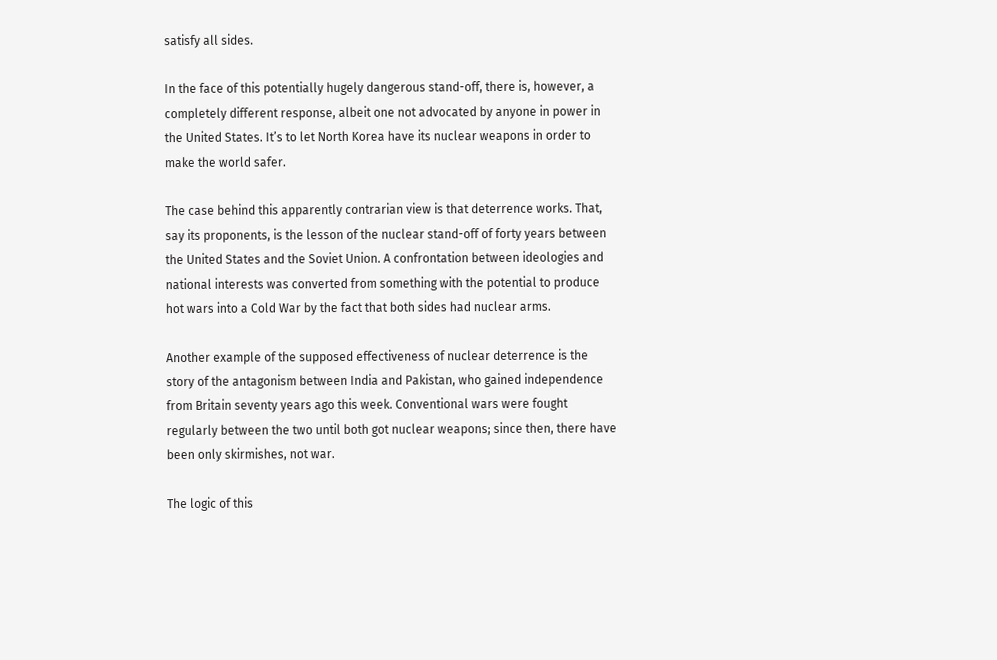satisfy all sides.

In the face of this potentially hugely dangerous stand-off, there is, however, a completely different response, albeit one not advocated by anyone in power in the United States. It’s to let North Korea have its nuclear weapons in order to make the world safer.

The case behind this apparently contrarian view is that deterrence works. That, say its proponents, is the lesson of the nuclear stand-off of forty years between the United States and the Soviet Union. A confrontation between ideologies and national interests was converted from something with the potential to produce hot wars into a Cold War by the fact that both sides had nuclear arms.

Another example of the supposed effectiveness of nuclear deterrence is the story of the antagonism between India and Pakistan, who gained independence from Britain seventy years ago this week. Conventional wars were fought regularly between the two until both got nuclear weapons; since then, there have been only skirmishes, not war.

The logic of this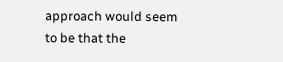approach would seem to be that the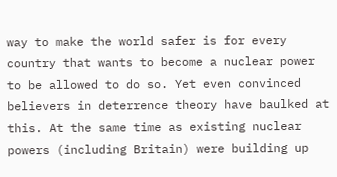way to make the world safer is for every country that wants to become a nuclear power to be allowed to do so. Yet even convinced believers in deterrence theory have baulked at this. At the same time as existing nuclear powers (including Britain) were building up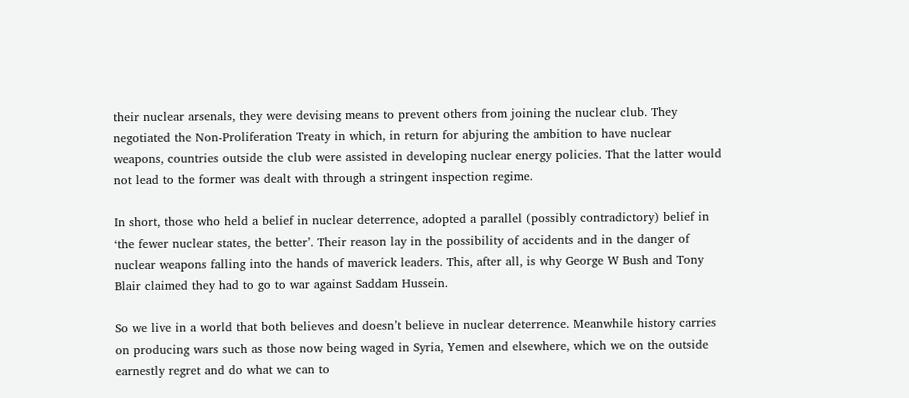their nuclear arsenals, they were devising means to prevent others from joining the nuclear club. They negotiated the Non-Proliferation Treaty in which, in return for abjuring the ambition to have nuclear weapons, countries outside the club were assisted in developing nuclear energy policies. That the latter would not lead to the former was dealt with through a stringent inspection regime.

In short, those who held a belief in nuclear deterrence, adopted a parallel (possibly contradictory) belief in ‘the fewer nuclear states, the better’. Their reason lay in the possibility of accidents and in the danger of nuclear weapons falling into the hands of maverick leaders. This, after all, is why George W Bush and Tony Blair claimed they had to go to war against Saddam Hussein.

So we live in a world that both believes and doesn’t believe in nuclear deterrence. Meanwhile history carries on producing wars such as those now being waged in Syria, Yemen and elsewhere, which we on the outside earnestly regret and do what we can to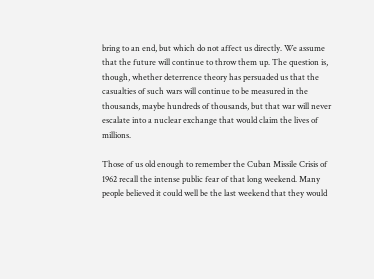bring to an end, but which do not affect us directly. We assume that the future will continue to throw them up. The question is, though, whether deterrence theory has persuaded us that the casualties of such wars will continue to be measured in the thousands, maybe hundreds of thousands, but that war will never escalate into a nuclear exchange that would claim the lives of millions.

Those of us old enough to remember the Cuban Missile Crisis of 1962 recall the intense public fear of that long weekend. Many people believed it could well be the last weekend that they would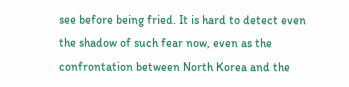see before being fried. It is hard to detect even the shadow of such fear now, even as the confrontation between North Korea and the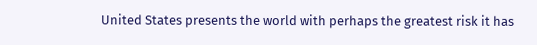United States presents the world with perhaps the greatest risk it has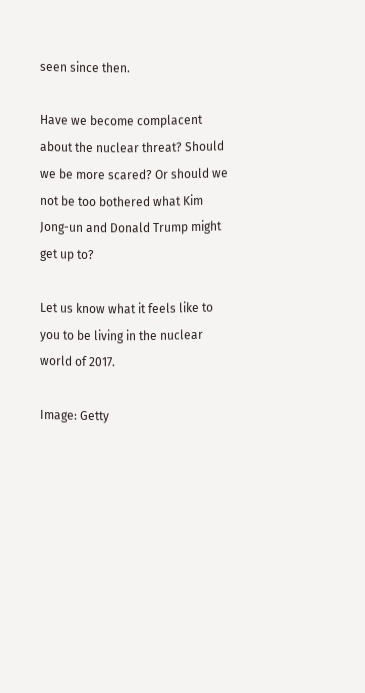seen since then.

Have we become complacent about the nuclear threat? Should we be more scared? Or should we not be too bothered what Kim Jong-un and Donald Trump might get up to?

Let us know what it feels like to you to be living in the nuclear world of 2017.

Image: Getty